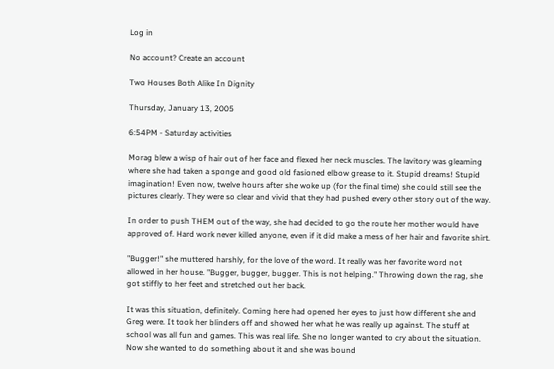Log in

No account? Create an account

Two Houses Both Alike In Dignity

Thursday, January 13, 2005

6:54PM - Saturday activities

Morag blew a wisp of hair out of her face and flexed her neck muscles. The lavitory was gleaming where she had taken a sponge and good old fasioned elbow grease to it. Stupid dreams! Stupid imagination! Even now, twelve hours after she woke up (for the final time) she could still see the pictures clearly. They were so clear and vivid that they had pushed every other story out of the way.

In order to push THEM out of the way, she had decided to go the route her mother would have approved of. Hard work never killed anyone, even if it did make a mess of her hair and favorite shirt.

"Bugger!" she muttered harshly, for the love of the word. It really was her favorite word not allowed in her house. "Bugger, bugger, bugger. This is not helping." Throwing down the rag, she got stiffly to her feet and stretched out her back.

It was this situation, definitely. Coming here had opened her eyes to just how different she and Greg were. It took her blinders off and showed her what he was really up against. The stuff at school was all fun and games. This was real life. She no longer wanted to cry about the situation. Now she wanted to do something about it and she was bound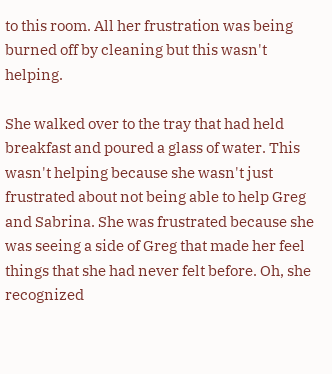to this room. All her frustration was being burned off by cleaning but this wasn't helping.

She walked over to the tray that had held breakfast and poured a glass of water. This wasn't helping because she wasn't just frustrated about not being able to help Greg and Sabrina. She was frustrated because she was seeing a side of Greg that made her feel things that she had never felt before. Oh, she recognized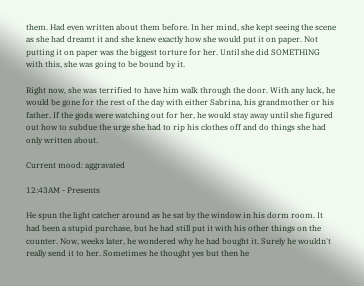them. Had even written about them before. In her mind, she kept seeing the scene as she had dreamt it and she knew exactly how she would put it on paper. Not putting it on paper was the biggest torture for her. Until she did SOMETHING with this, she was going to be bound by it.

Right now, she was terrified to have him walk through the door. With any luck, he would be gone for the rest of the day with either Sabrina, his grandmother or his father. If the gods were watching out for her, he would stay away until she figured out how to subdue the urge she had to rip his clothes off and do things she had only written about.

Current mood: aggravated

12:43AM - Presents

He spun the light catcher around as he sat by the window in his dorm room. It had been a stupid purchase, but he had still put it with his other things on the counter. Now, weeks later, he wondered why he had bought it. Surely he wouldn't really send it to her. Sometimes he thought yes but then he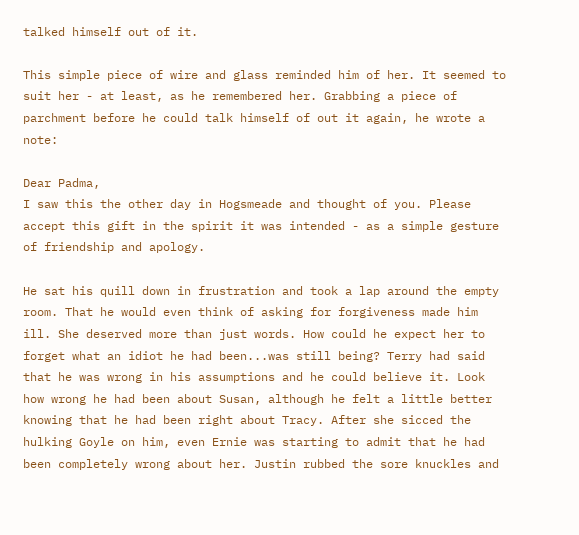talked himself out of it.

This simple piece of wire and glass reminded him of her. It seemed to suit her - at least, as he remembered her. Grabbing a piece of parchment before he could talk himself of out it again, he wrote a note:

Dear Padma,
I saw this the other day in Hogsmeade and thought of you. Please accept this gift in the spirit it was intended - as a simple gesture of friendship and apology.

He sat his quill down in frustration and took a lap around the empty room. That he would even think of asking for forgiveness made him ill. She deserved more than just words. How could he expect her to forget what an idiot he had been...was still being? Terry had said that he was wrong in his assumptions and he could believe it. Look how wrong he had been about Susan, although he felt a little better knowing that he had been right about Tracy. After she sicced the hulking Goyle on him, even Ernie was starting to admit that he had been completely wrong about her. Justin rubbed the sore knuckles and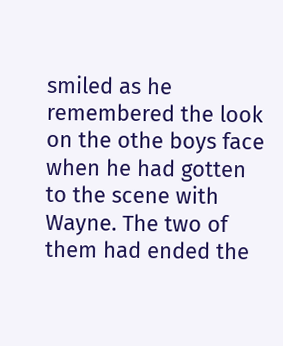smiled as he remembered the look on the othe boys face when he had gotten to the scene with Wayne. The two of them had ended the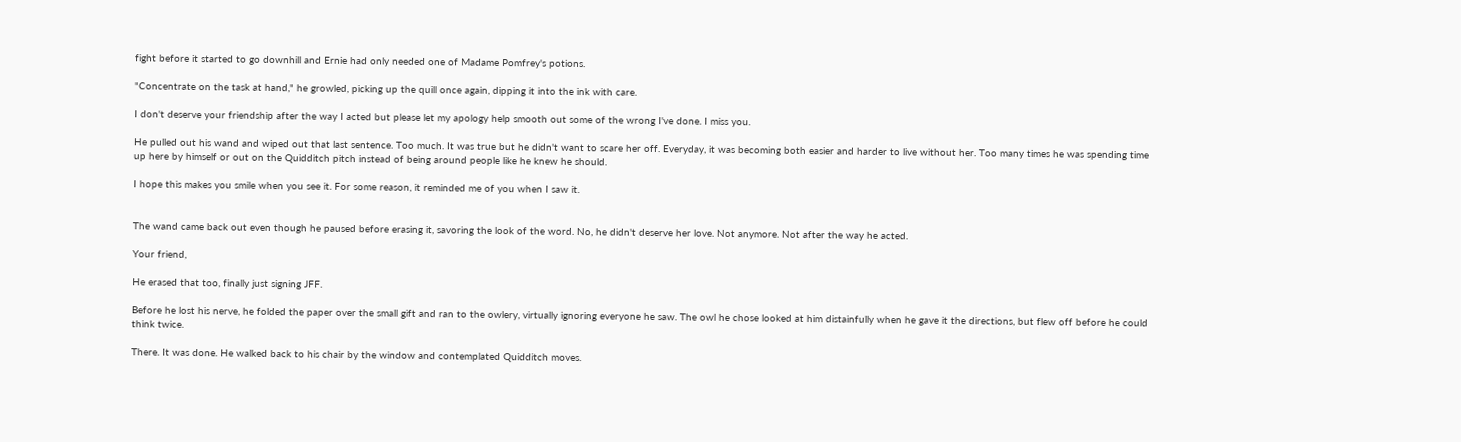fight before it started to go downhill and Ernie had only needed one of Madame Pomfrey's potions.

"Concentrate on the task at hand," he growled, picking up the quill once again, dipping it into the ink with care.

I don't deserve your friendship after the way I acted but please let my apology help smooth out some of the wrong I've done. I miss you.

He pulled out his wand and wiped out that last sentence. Too much. It was true but he didn't want to scare her off. Everyday, it was becoming both easier and harder to live without her. Too many times he was spending time up here by himself or out on the Quidditch pitch instead of being around people like he knew he should.

I hope this makes you smile when you see it. For some reason, it reminded me of you when I saw it.


The wand came back out even though he paused before erasing it, savoring the look of the word. No, he didn't deserve her love. Not anymore. Not after the way he acted.

Your friend,

He erased that too, finally just signing JFF.

Before he lost his nerve, he folded the paper over the small gift and ran to the owlery, virtually ignoring everyone he saw. The owl he chose looked at him distainfully when he gave it the directions, but flew off before he could think twice.

There. It was done. He walked back to his chair by the window and contemplated Quidditch moves.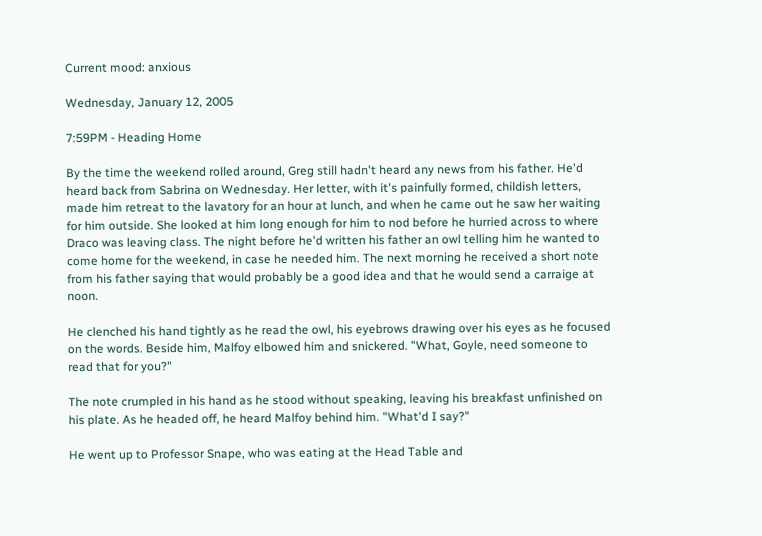Current mood: anxious

Wednesday, January 12, 2005

7:59PM - Heading Home

By the time the weekend rolled around, Greg still hadn't heard any news from his father. He'd heard back from Sabrina on Wednesday. Her letter, with it's painfully formed, childish letters, made him retreat to the lavatory for an hour at lunch, and when he came out he saw her waiting for him outside. She looked at him long enough for him to nod before he hurried across to where Draco was leaving class. The night before he'd written his father an owl telling him he wanted to come home for the weekend, in case he needed him. The next morning he received a short note from his father saying that would probably be a good idea and that he would send a carraige at noon.

He clenched his hand tightly as he read the owl, his eyebrows drawing over his eyes as he focused on the words. Beside him, Malfoy elbowed him and snickered. "What, Goyle, need someone to read that for you?"

The note crumpled in his hand as he stood without speaking, leaving his breakfast unfinished on his plate. As he headed off, he heard Malfoy behind him. "What'd I say?"

He went up to Professor Snape, who was eating at the Head Table and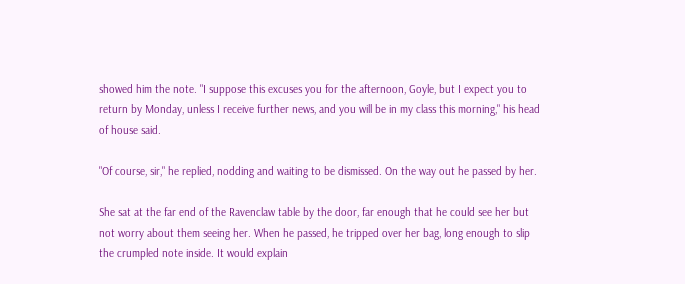showed him the note. "I suppose this excuses you for the afternoon, Goyle, but I expect you to return by Monday, unless I receive further news, and you will be in my class this morning," his head of house said.

"Of course, sir," he replied, nodding and waiting to be dismissed. On the way out he passed by her.

She sat at the far end of the Ravenclaw table by the door, far enough that he could see her but not worry about them seeing her. When he passed, he tripped over her bag, long enough to slip the crumpled note inside. It would explain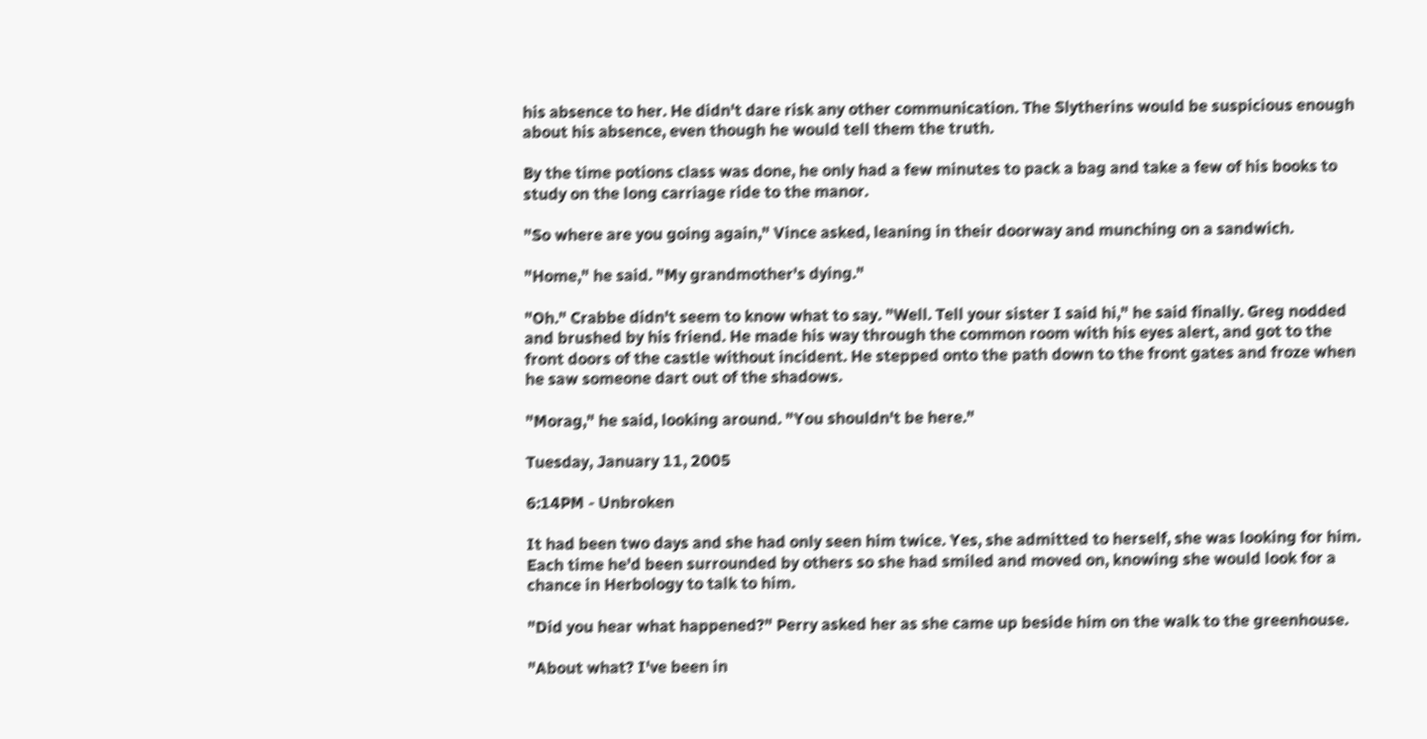his absence to her. He didn't dare risk any other communication. The Slytherins would be suspicious enough about his absence, even though he would tell them the truth.

By the time potions class was done, he only had a few minutes to pack a bag and take a few of his books to study on the long carriage ride to the manor.

"So where are you going again," Vince asked, leaning in their doorway and munching on a sandwich.

"Home," he said. "My grandmother's dying."

"Oh." Crabbe didn't seem to know what to say. "Well. Tell your sister I said hi," he said finally. Greg nodded and brushed by his friend. He made his way through the common room with his eyes alert, and got to the front doors of the castle without incident. He stepped onto the path down to the front gates and froze when he saw someone dart out of the shadows.

"Morag," he said, looking around. "You shouldn't be here."

Tuesday, January 11, 2005

6:14PM - Unbroken

It had been two days and she had only seen him twice. Yes, she admitted to herself, she was looking for him. Each time he'd been surrounded by others so she had smiled and moved on, knowing she would look for a chance in Herbology to talk to him.

"Did you hear what happened?" Perry asked her as she came up beside him on the walk to the greenhouse.

"About what? I've been in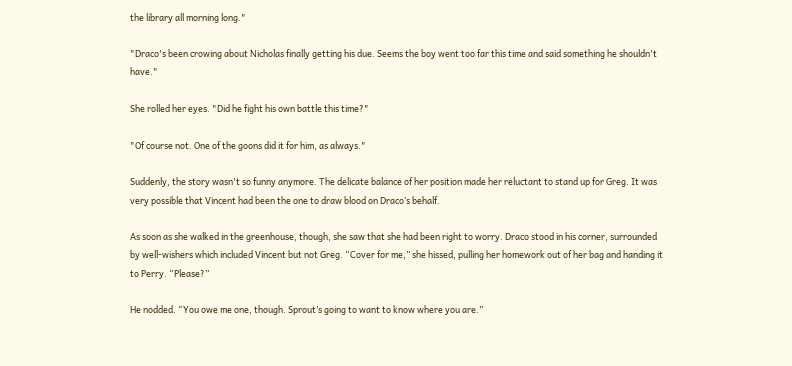the library all morning long."

"Draco's been crowing about Nicholas finally getting his due. Seems the boy went too far this time and said something he shouldn't have."

She rolled her eyes. "Did he fight his own battle this time?"

"Of course not. One of the goons did it for him, as always."

Suddenly, the story wasn't so funny anymore. The delicate balance of her position made her reluctant to stand up for Greg. It was very possible that Vincent had been the one to draw blood on Draco’s behalf.

As soon as she walked in the greenhouse, though, she saw that she had been right to worry. Draco stood in his corner, surrounded by well-wishers which included Vincent but not Greg. “Cover for me,” she hissed, pulling her homework out of her bag and handing it to Perry. “Please?”

He nodded. “You owe me one, though. Sprout’s going to want to know where you are.”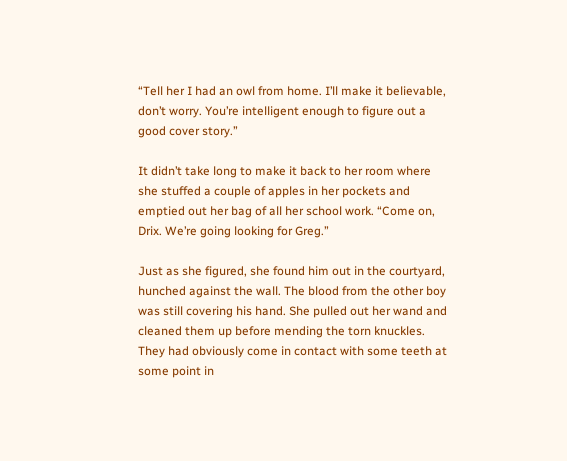“Tell her I had an owl from home. I’ll make it believable, don’t worry. You’re intelligent enough to figure out a good cover story.”

It didn’t take long to make it back to her room where she stuffed a couple of apples in her pockets and emptied out her bag of all her school work. “Come on, Drix. We’re going looking for Greg.”

Just as she figured, she found him out in the courtyard, hunched against the wall. The blood from the other boy was still covering his hand. She pulled out her wand and cleaned them up before mending the torn knuckles. They had obviously come in contact with some teeth at some point in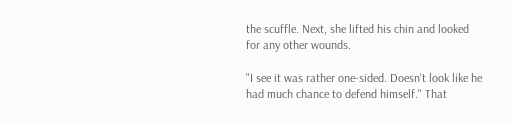the scuffle. Next, she lifted his chin and looked for any other wounds.

"I see it was rather one-sided. Doesn't look like he had much chance to defend himself." That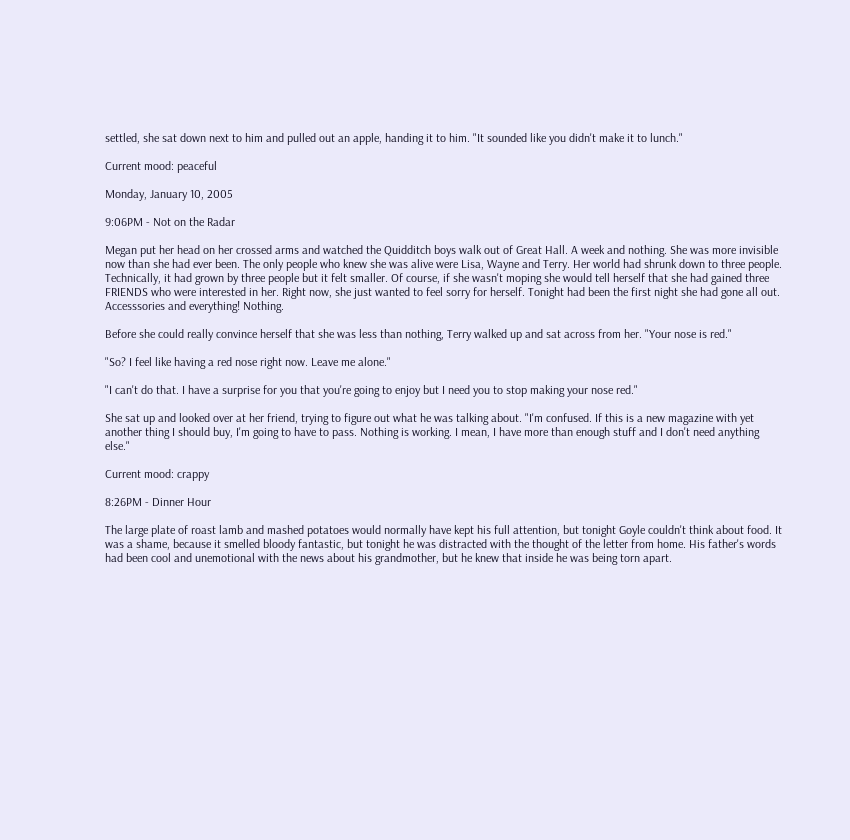settled, she sat down next to him and pulled out an apple, handing it to him. "It sounded like you didn't make it to lunch."

Current mood: peaceful

Monday, January 10, 2005

9:06PM - Not on the Radar

Megan put her head on her crossed arms and watched the Quidditch boys walk out of Great Hall. A week and nothing. She was more invisible now than she had ever been. The only people who knew she was alive were Lisa, Wayne and Terry. Her world had shrunk down to three people. Technically, it had grown by three people but it felt smaller. Of course, if she wasn't moping she would tell herself that she had gained three FRIENDS who were interested in her. Right now, she just wanted to feel sorry for herself. Tonight had been the first night she had gone all out. Accesssories and everything! Nothing.

Before she could really convince herself that she was less than nothing, Terry walked up and sat across from her. "Your nose is red."

"So? I feel like having a red nose right now. Leave me alone."

"I can't do that. I have a surprise for you that you're going to enjoy but I need you to stop making your nose red."

She sat up and looked over at her friend, trying to figure out what he was talking about. "I'm confused. If this is a new magazine with yet another thing I should buy, I'm going to have to pass. Nothing is working. I mean, I have more than enough stuff and I don't need anything else."

Current mood: crappy

8:26PM - Dinner Hour

The large plate of roast lamb and mashed potatoes would normally have kept his full attention, but tonight Goyle couldn't think about food. It was a shame, because it smelled bloody fantastic, but tonight he was distracted with the thought of the letter from home. His father's words had been cool and unemotional with the news about his grandmother, but he knew that inside he was being torn apart.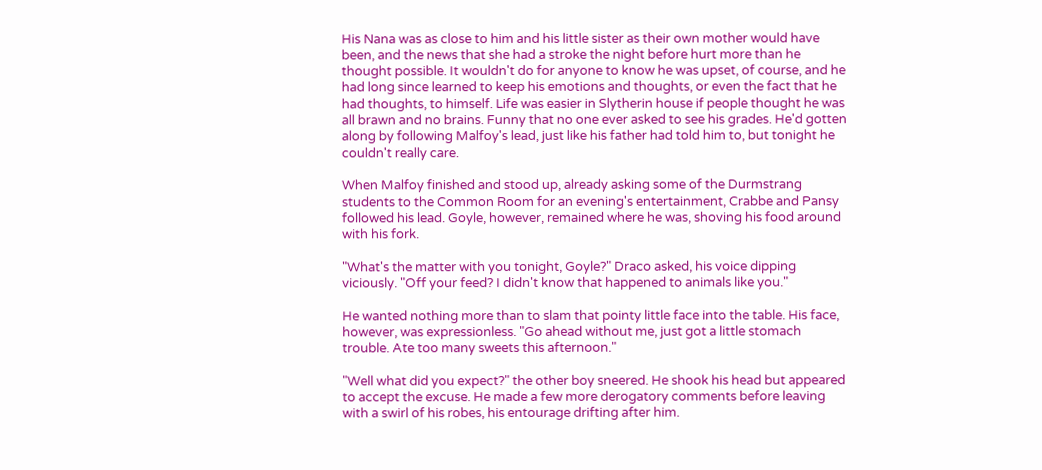His Nana was as close to him and his little sister as their own mother would have been, and the news that she had a stroke the night before hurt more than he thought possible. It wouldn't do for anyone to know he was upset, of course, and he had long since learned to keep his emotions and thoughts, or even the fact that he had thoughts, to himself. Life was easier in Slytherin house if people thought he was all brawn and no brains. Funny that no one ever asked to see his grades. He'd gotten along by following Malfoy's lead, just like his father had told him to, but tonight he couldn't really care.

When Malfoy finished and stood up, already asking some of the Durmstrang students to the Common Room for an evening's entertainment, Crabbe and Pansy followed his lead. Goyle, however, remained where he was, shoving his food around with his fork.

"What's the matter with you tonight, Goyle?" Draco asked, his voice dipping viciously. "Off your feed? I didn't know that happened to animals like you."

He wanted nothing more than to slam that pointy little face into the table. His face, however, was expressionless. "Go ahead without me, just got a little stomach trouble. Ate too many sweets this afternoon."

"Well what did you expect?" the other boy sneered. He shook his head but appeared to accept the excuse. He made a few more derogatory comments before leaving with a swirl of his robes, his entourage drifting after him.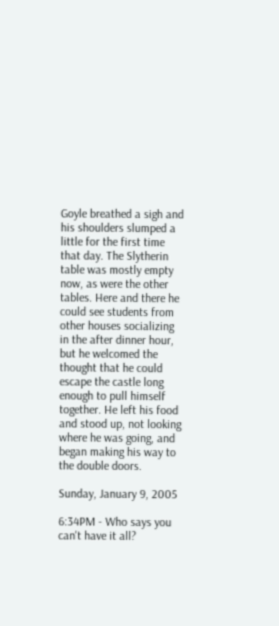Goyle breathed a sigh and his shoulders slumped a little for the first time that day. The Slytherin table was mostly empty now, as were the other tables. Here and there he could see students from other houses socializing in the after dinner hour, but he welcomed the thought that he could escape the castle long enough to pull himself together. He left his food and stood up, not looking where he was going, and began making his way to the double doors.

Sunday, January 9, 2005

6:34PM - Who says you can't have it all?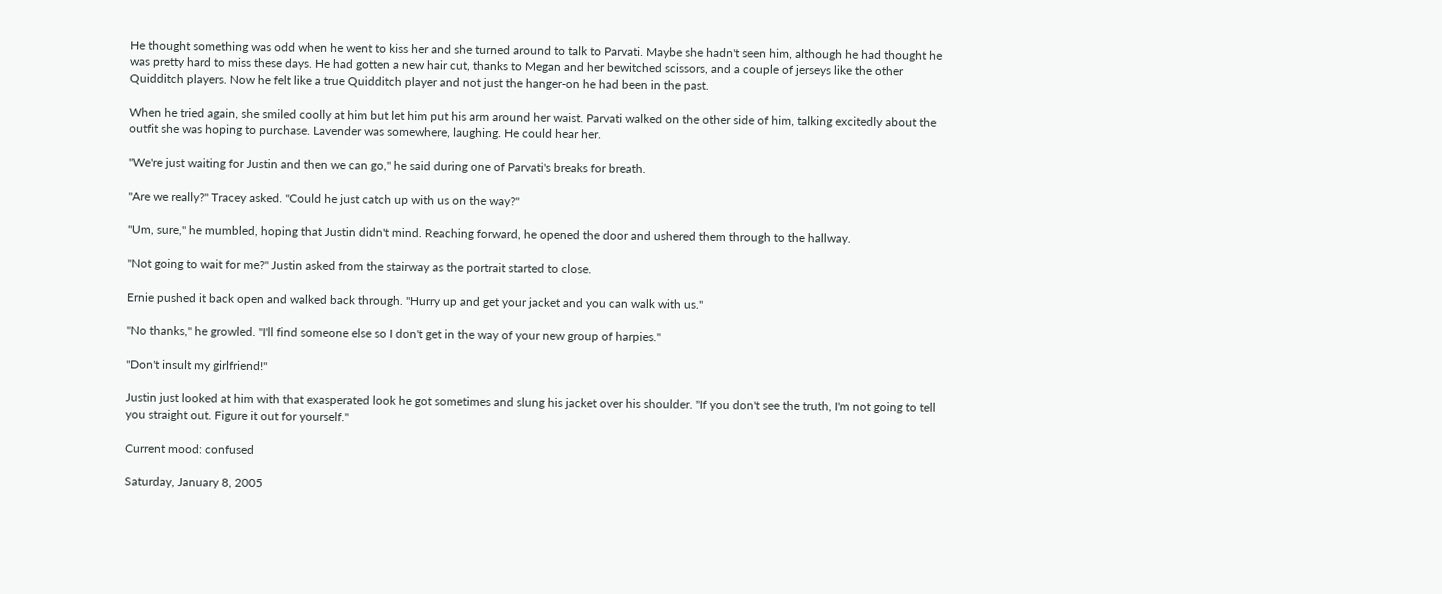He thought something was odd when he went to kiss her and she turned around to talk to Parvati. Maybe she hadn't seen him, although he had thought he was pretty hard to miss these days. He had gotten a new hair cut, thanks to Megan and her bewitched scissors, and a couple of jerseys like the other Quidditch players. Now he felt like a true Quidditch player and not just the hanger-on he had been in the past.

When he tried again, she smiled coolly at him but let him put his arm around her waist. Parvati walked on the other side of him, talking excitedly about the outfit she was hoping to purchase. Lavender was somewhere, laughing. He could hear her.

"We're just waiting for Justin and then we can go," he said during one of Parvati's breaks for breath.

"Are we really?" Tracey asked. "Could he just catch up with us on the way?"

"Um, sure," he mumbled, hoping that Justin didn't mind. Reaching forward, he opened the door and ushered them through to the hallway.

"Not going to wait for me?" Justin asked from the stairway as the portrait started to close.

Ernie pushed it back open and walked back through. "Hurry up and get your jacket and you can walk with us."

"No thanks," he growled. "I'll find someone else so I don't get in the way of your new group of harpies."

"Don't insult my girlfriend!"

Justin just looked at him with that exasperated look he got sometimes and slung his jacket over his shoulder. "If you don't see the truth, I'm not going to tell you straight out. Figure it out for yourself."

Current mood: confused

Saturday, January 8, 2005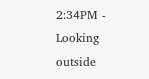2:34PM - Looking outside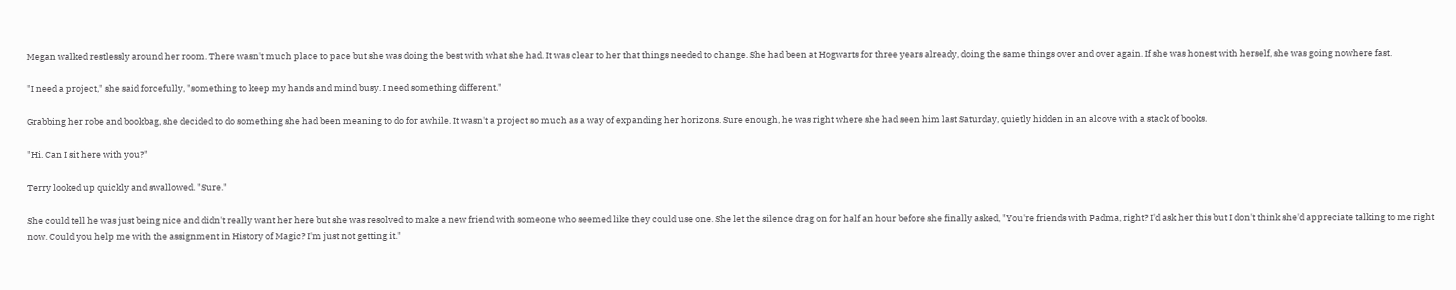Megan walked restlessly around her room. There wasn't much place to pace but she was doing the best with what she had. It was clear to her that things needed to change. She had been at Hogwarts for three years already, doing the same things over and over again. If she was honest with herself, she was going nowhere fast.

"I need a project," she said forcefully, "something to keep my hands and mind busy. I need something different."

Grabbing her robe and bookbag, she decided to do something she had been meaning to do for awhile. It wasn't a project so much as a way of expanding her horizons. Sure enough, he was right where she had seen him last Saturday, quietly hidden in an alcove with a stack of books.

"Hi. Can I sit here with you?"

Terry looked up quickly and swallowed. "Sure."

She could tell he was just being nice and didn't really want her here but she was resolved to make a new friend with someone who seemed like they could use one. She let the silence drag on for half an hour before she finally asked, "You're friends with Padma, right? I'd ask her this but I don't think she'd appreciate talking to me right now. Could you help me with the assignment in History of Magic? I'm just not getting it."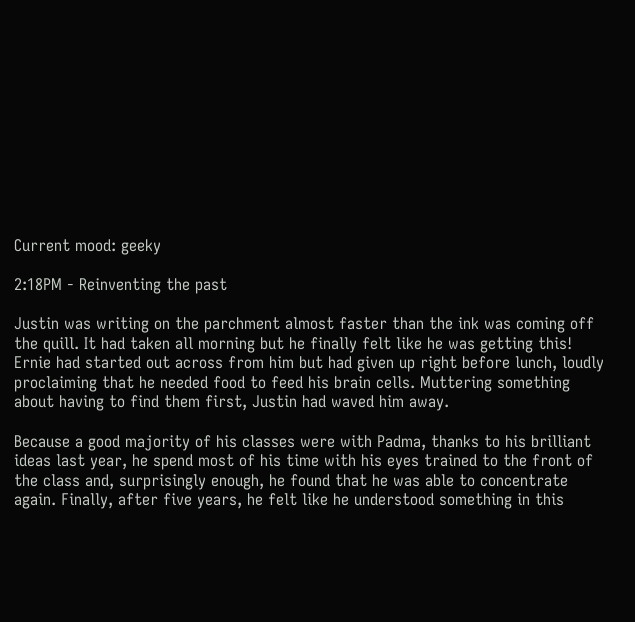Current mood: geeky

2:18PM - Reinventing the past

Justin was writing on the parchment almost faster than the ink was coming off the quill. It had taken all morning but he finally felt like he was getting this! Ernie had started out across from him but had given up right before lunch, loudly proclaiming that he needed food to feed his brain cells. Muttering something about having to find them first, Justin had waved him away.

Because a good majority of his classes were with Padma, thanks to his brilliant ideas last year, he spend most of his time with his eyes trained to the front of the class and, surprisingly enough, he found that he was able to concentrate again. Finally, after five years, he felt like he understood something in this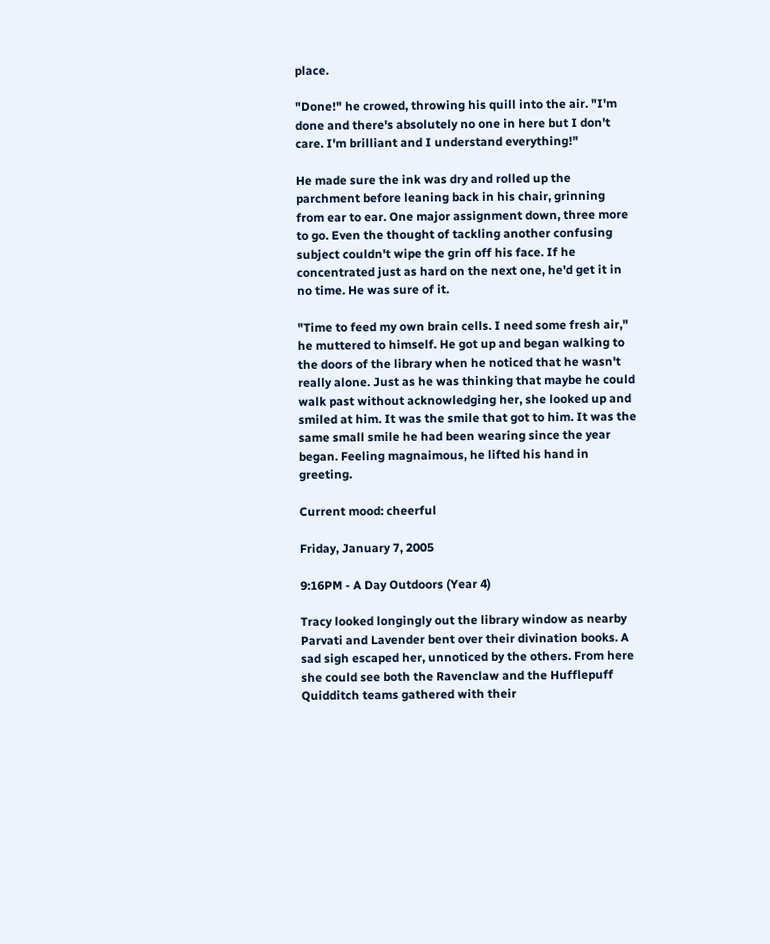place.

"Done!" he crowed, throwing his quill into the air. "I'm done and there's absolutely no one in here but I don't care. I'm brilliant and I understand everything!"

He made sure the ink was dry and rolled up the parchment before leaning back in his chair, grinning from ear to ear. One major assignment down, three more to go. Even the thought of tackling another confusing subject couldn't wipe the grin off his face. If he concentrated just as hard on the next one, he'd get it in no time. He was sure of it.

"Time to feed my own brain cells. I need some fresh air," he muttered to himself. He got up and began walking to the doors of the library when he noticed that he wasn't really alone. Just as he was thinking that maybe he could walk past without acknowledging her, she looked up and smiled at him. It was the smile that got to him. It was the same small smile he had been wearing since the year began. Feeling magnaimous, he lifted his hand in greeting.

Current mood: cheerful

Friday, January 7, 2005

9:16PM - A Day Outdoors (Year 4)

Tracy looked longingly out the library window as nearby Parvati and Lavender bent over their divination books. A sad sigh escaped her, unnoticed by the others. From here she could see both the Ravenclaw and the Hufflepuff Quidditch teams gathered with their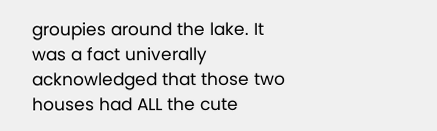groupies around the lake. It was a fact univerally acknowledged that those two houses had ALL the cute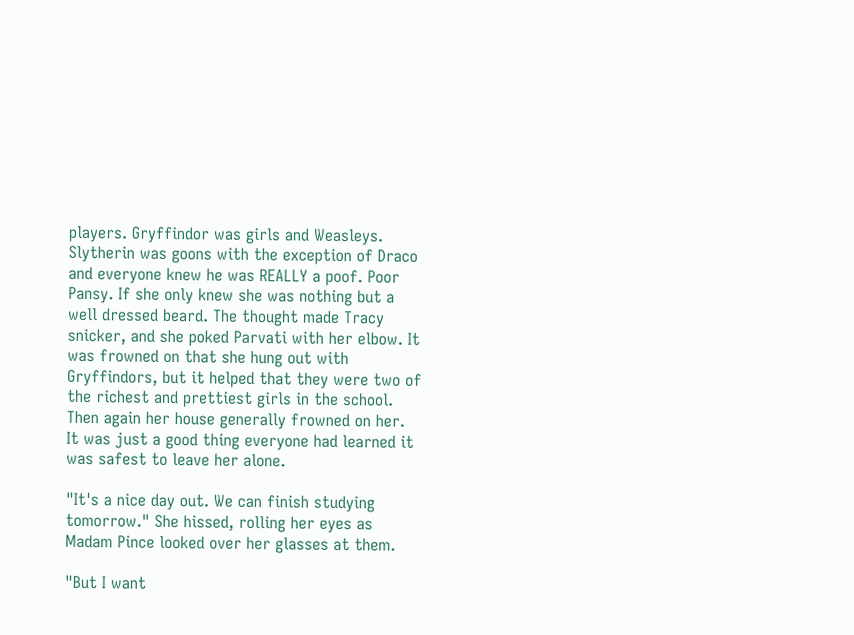players. Gryffindor was girls and Weasleys. Slytherin was goons with the exception of Draco and everyone knew he was REALLY a poof. Poor Pansy. If she only knew she was nothing but a well dressed beard. The thought made Tracy snicker, and she poked Parvati with her elbow. It was frowned on that she hung out with Gryffindors, but it helped that they were two of the richest and prettiest girls in the school. Then again her house generally frowned on her. It was just a good thing everyone had learned it was safest to leave her alone.

"It's a nice day out. We can finish studying tomorrow." She hissed, rolling her eyes as Madam Pince looked over her glasses at them.

"But I want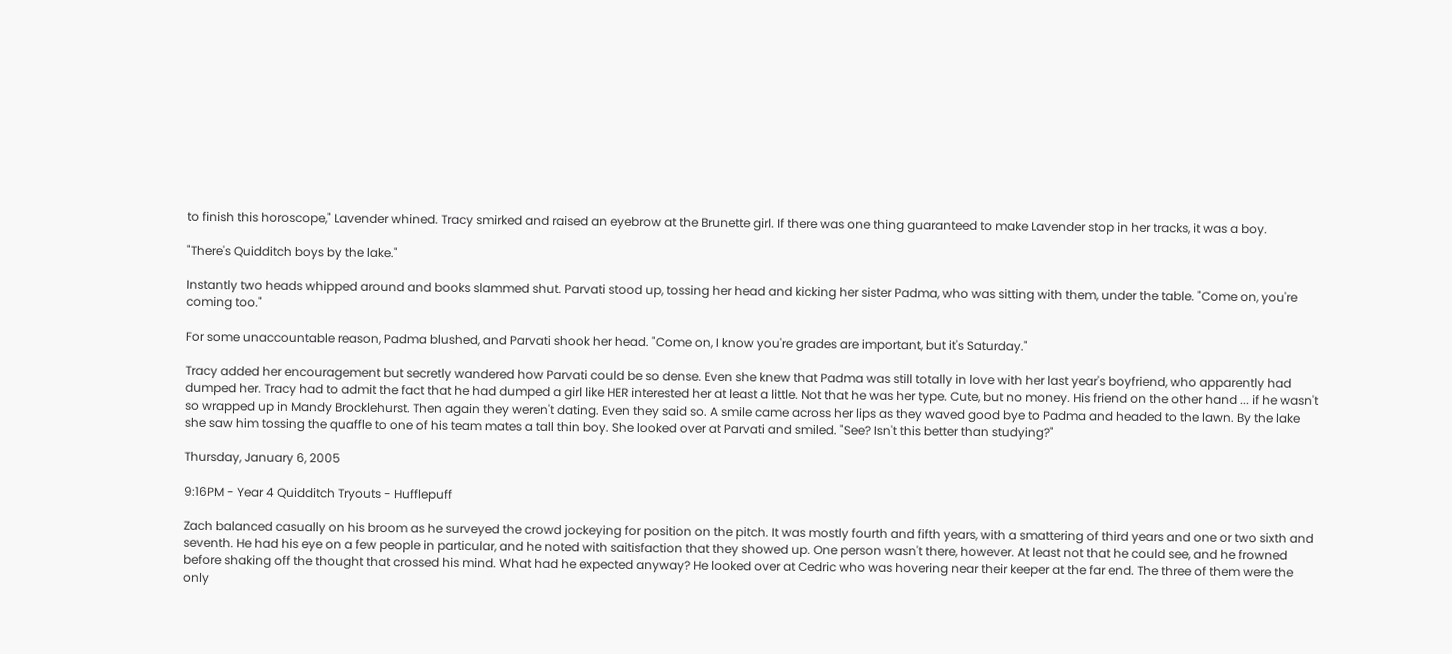to finish this horoscope," Lavender whined. Tracy smirked and raised an eyebrow at the Brunette girl. If there was one thing guaranteed to make Lavender stop in her tracks, it was a boy.

"There's Quidditch boys by the lake."

Instantly two heads whipped around and books slammed shut. Parvati stood up, tossing her head and kicking her sister Padma, who was sitting with them, under the table. "Come on, you're coming too."

For some unaccountable reason, Padma blushed, and Parvati shook her head. "Come on, I know you're grades are important, but it's Saturday."

Tracy added her encouragement but secretly wandered how Parvati could be so dense. Even she knew that Padma was still totally in love with her last year's boyfriend, who apparently had dumped her. Tracy had to admit the fact that he had dumped a girl like HER interested her at least a little. Not that he was her type. Cute, but no money. His friend on the other hand ... if he wasn't so wrapped up in Mandy Brocklehurst. Then again they weren't dating. Even they said so. A smile came across her lips as they waved good bye to Padma and headed to the lawn. By the lake she saw him tossing the quaffle to one of his team mates a tall thin boy. She looked over at Parvati and smiled. "See? Isn't this better than studying?"

Thursday, January 6, 2005

9:16PM - Year 4 Quidditch Tryouts - Hufflepuff

Zach balanced casually on his broom as he surveyed the crowd jockeying for position on the pitch. It was mostly fourth and fifth years, with a smattering of third years and one or two sixth and seventh. He had his eye on a few people in particular, and he noted with saitisfaction that they showed up. One person wasn't there, however. At least not that he could see, and he frowned before shaking off the thought that crossed his mind. What had he expected anyway? He looked over at Cedric who was hovering near their keeper at the far end. The three of them were the only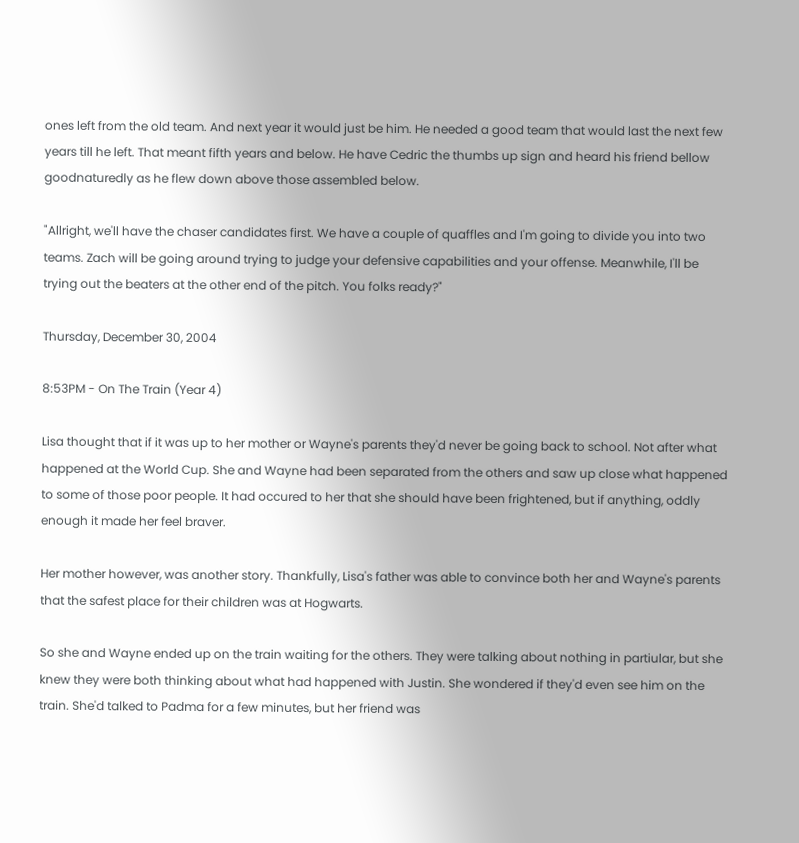ones left from the old team. And next year it would just be him. He needed a good team that would last the next few years till he left. That meant fifth years and below. He have Cedric the thumbs up sign and heard his friend bellow goodnaturedly as he flew down above those assembled below.

"Allright, we'll have the chaser candidates first. We have a couple of quaffles and I'm going to divide you into two teams. Zach will be going around trying to judge your defensive capabilities and your offense. Meanwhile, I'll be trying out the beaters at the other end of the pitch. You folks ready?"

Thursday, December 30, 2004

8:53PM - On The Train (Year 4)

Lisa thought that if it was up to her mother or Wayne's parents they'd never be going back to school. Not after what happened at the World Cup. She and Wayne had been separated from the others and saw up close what happened to some of those poor people. It had occured to her that she should have been frightened, but if anything, oddly enough it made her feel braver.

Her mother however, was another story. Thankfully, Lisa's father was able to convince both her and Wayne's parents that the safest place for their children was at Hogwarts.

So she and Wayne ended up on the train waiting for the others. They were talking about nothing in partiular, but she knew they were both thinking about what had happened with Justin. She wondered if they'd even see him on the train. She'd talked to Padma for a few minutes, but her friend was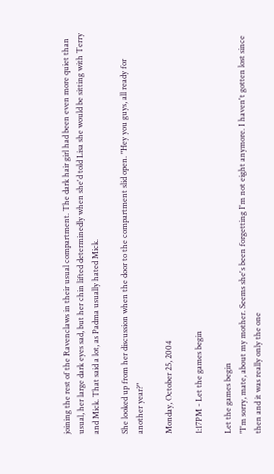joining the rest of the Ravenclaws in their usual compartment. The dark hair girl had been even more quiet than usual, her large dark eyes sad, but her chin lifted determinedly when she'd told Lisa she would be sitting with Terry and Mick. That said a lot, as Padma usually hated Mick.

She looked up from her discussion when the door to the compartment slid open. "Hey you guys, all ready for another year?"

Monday, October 25, 2004

1:17PM - Let the games begin

Let the games begin
"I'm sorry, mate, about my mother. Seems she's been forgetting I'm not eight anymore. I haven't gotten lost since then and it was really only the one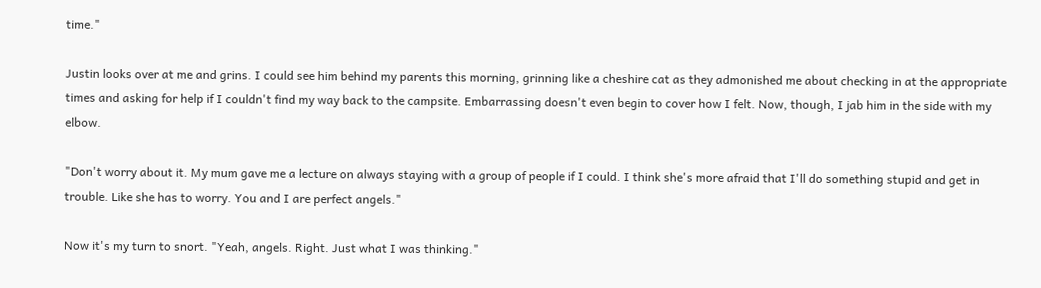time."

Justin looks over at me and grins. I could see him behind my parents this morning, grinning like a cheshire cat as they admonished me about checking in at the appropriate times and asking for help if I couldn't find my way back to the campsite. Embarrassing doesn't even begin to cover how I felt. Now, though, I jab him in the side with my elbow.

"Don't worry about it. My mum gave me a lecture on always staying with a group of people if I could. I think she's more afraid that I'll do something stupid and get in trouble. Like she has to worry. You and I are perfect angels."

Now it's my turn to snort. "Yeah, angels. Right. Just what I was thinking."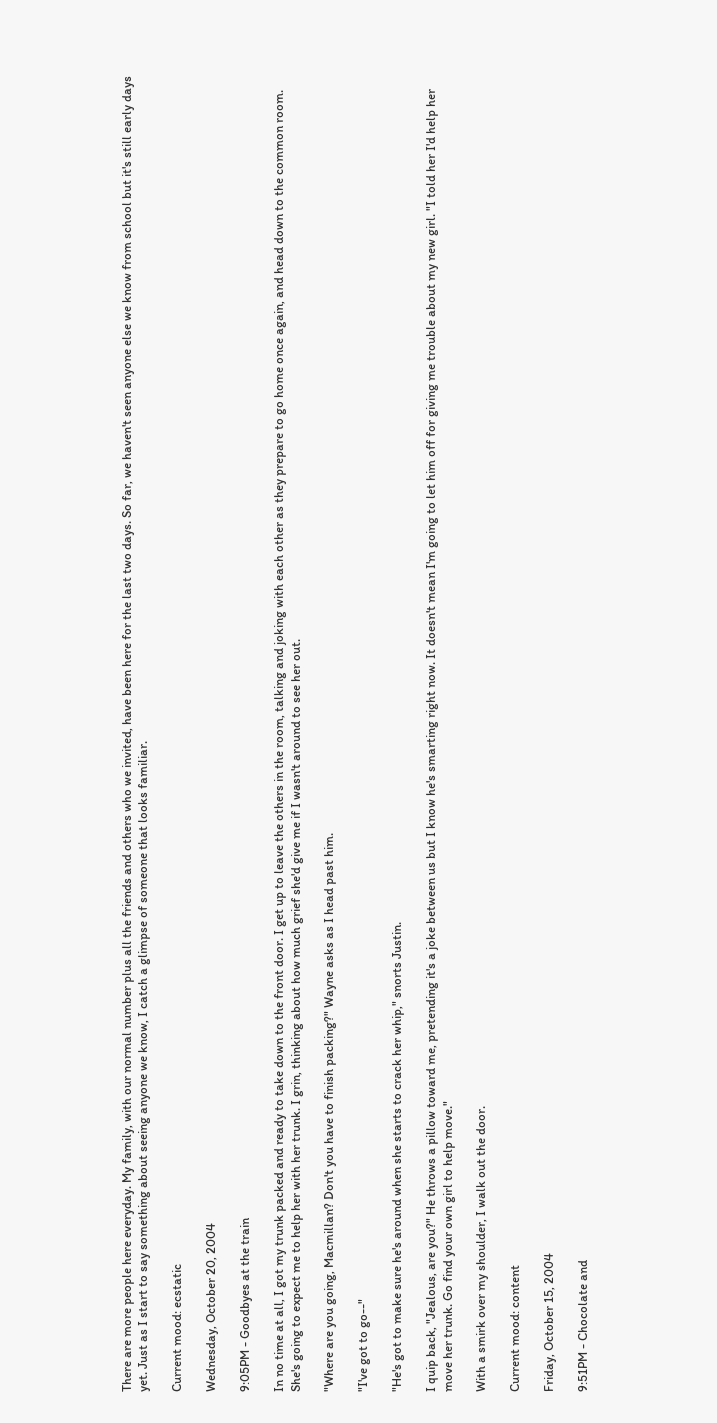There are more people here everyday. My family, with our normal number plus all the friends and others who we invited, have been here for the last two days. So far, we haven't seen anyone else we know from school but it's still early days yet. Just as I start to say something about seeing anyone we know, I catch a glimpse of someone that looks familiar.

Current mood: ecstatic

Wednesday, October 20, 2004

9:05PM - Goodbyes at the train

In no time at all, I got my trunk packed and ready to take down to the front door. I get up to leave the others in the room, talking and joking with each other as they prepare to go home once again, and head down to the common room. She's going to expect me to help her with her trunk. I grin, thinking about how much grief she'd give me if I wasn't around to see her out.

"Where are you going, Macmillan? Don't you have to finish packing?" Wayne asks as I head past him.

"I've got to go--"

"He's got to make sure he's around when she starts to crack her whip," snorts Justin.

I quip back, "Jealous, are you?" He throws a pillow toward me, pretending it's a joke between us but I know he's smarting right now. It doesn't mean I'm going to let him off for giving me trouble about my new girl. "I told her I'd help her move her trunk. Go find your own girl to help move."

With a smirk over my shoulder, I walk out the door.

Current mood: content

Friday, October 15, 2004

9:51PM - Chocolate and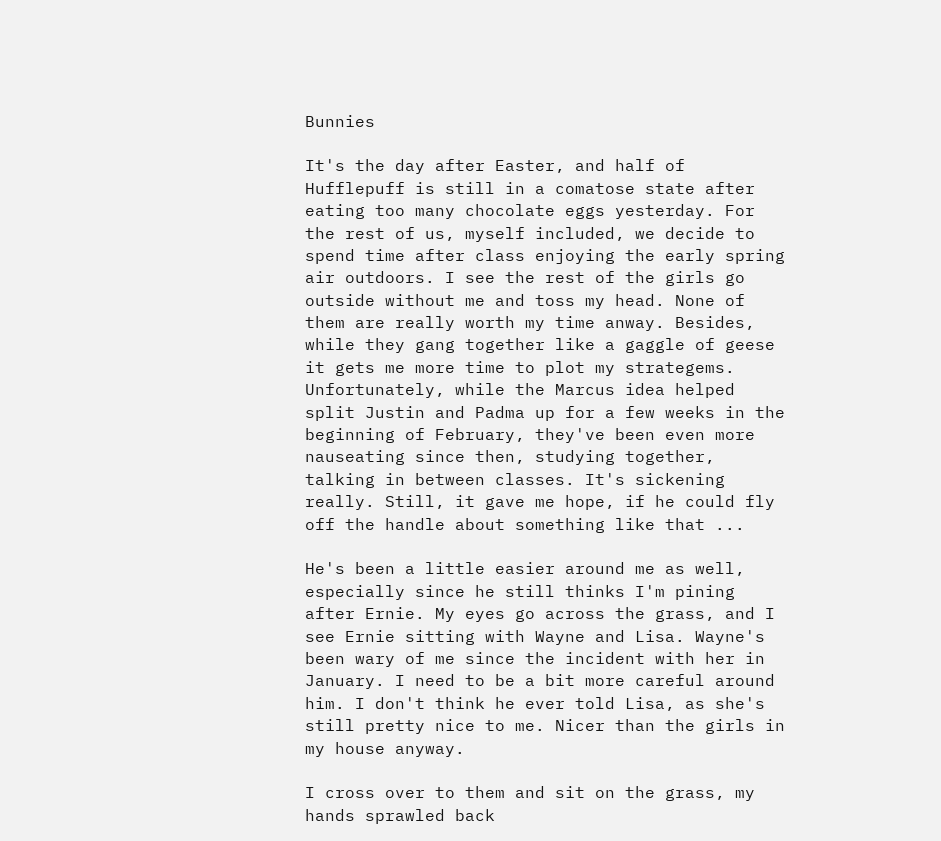Bunnies

It's the day after Easter, and half of Hufflepuff is still in a comatose state after eating too many chocolate eggs yesterday. For the rest of us, myself included, we decide to spend time after class enjoying the early spring air outdoors. I see the rest of the girls go outside without me and toss my head. None of them are really worth my time anway. Besides, while they gang together like a gaggle of geese it gets me more time to plot my strategems. Unfortunately, while the Marcus idea helped split Justin and Padma up for a few weeks in the beginning of February, they've been even more nauseating since then, studying together, talking in between classes. It's sickening really. Still, it gave me hope, if he could fly off the handle about something like that ...

He's been a little easier around me as well, especially since he still thinks I'm pining after Ernie. My eyes go across the grass, and I see Ernie sitting with Wayne and Lisa. Wayne's been wary of me since the incident with her in January. I need to be a bit more careful around him. I don't think he ever told Lisa, as she's still pretty nice to me. Nicer than the girls in my house anyway.

I cross over to them and sit on the grass, my hands sprawled back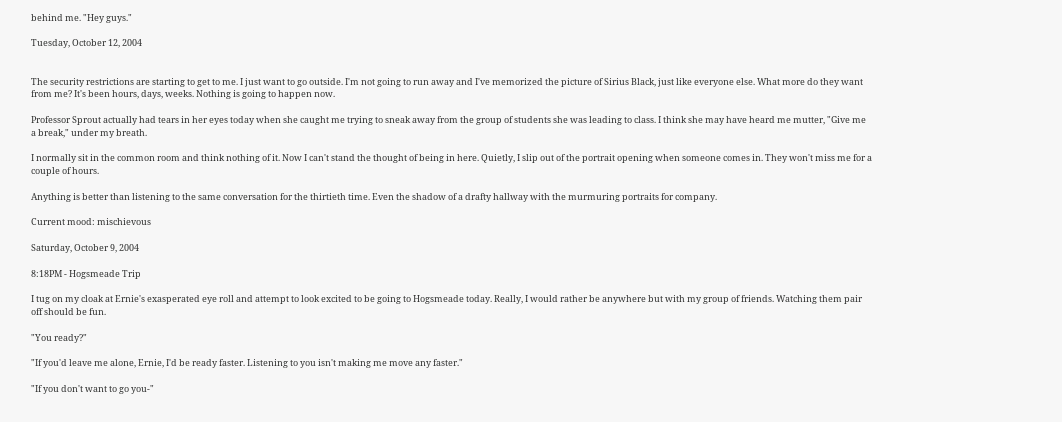behind me. "Hey guys."

Tuesday, October 12, 2004


The security restrictions are starting to get to me. I just want to go outside. I'm not going to run away and I've memorized the picture of Sirius Black, just like everyone else. What more do they want from me? It's been hours, days, weeks. Nothing is going to happen now.

Professor Sprout actually had tears in her eyes today when she caught me trying to sneak away from the group of students she was leading to class. I think she may have heard me mutter, "Give me a break," under my breath.

I normally sit in the common room and think nothing of it. Now I can't stand the thought of being in here. Quietly, I slip out of the portrait opening when someone comes in. They won't miss me for a couple of hours.

Anything is better than listening to the same conversation for the thirtieth time. Even the shadow of a drafty hallway with the murmuring portraits for company.

Current mood: mischievous

Saturday, October 9, 2004

8:18PM - Hogsmeade Trip

I tug on my cloak at Ernie's exasperated eye roll and attempt to look excited to be going to Hogsmeade today. Really, I would rather be anywhere but with my group of friends. Watching them pair off should be fun.

"You ready?"

"If you'd leave me alone, Ernie, I'd be ready faster. Listening to you isn't making me move any faster."

"If you don't want to go you-"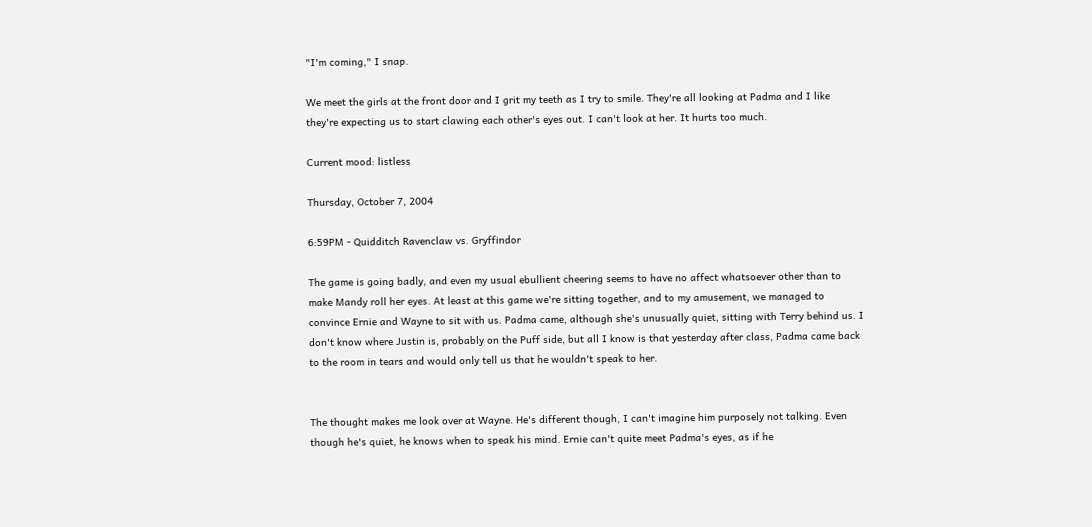"I'm coming," I snap.

We meet the girls at the front door and I grit my teeth as I try to smile. They're all looking at Padma and I like they're expecting us to start clawing each other's eyes out. I can't look at her. It hurts too much.

Current mood: listless

Thursday, October 7, 2004

6:59PM - Quidditch Ravenclaw vs. Gryffindor

The game is going badly, and even my usual ebullient cheering seems to have no affect whatsoever other than to make Mandy roll her eyes. At least at this game we're sitting together, and to my amusement, we managed to convince Ernie and Wayne to sit with us. Padma came, although she's unusually quiet, sitting with Terry behind us. I don't know where Justin is, probably on the Puff side, but all I know is that yesterday after class, Padma came back to the room in tears and would only tell us that he wouldn't speak to her.


The thought makes me look over at Wayne. He's different though, I can't imagine him purposely not talking. Even though he's quiet, he knows when to speak his mind. Ernie can't quite meet Padma's eyes, as if he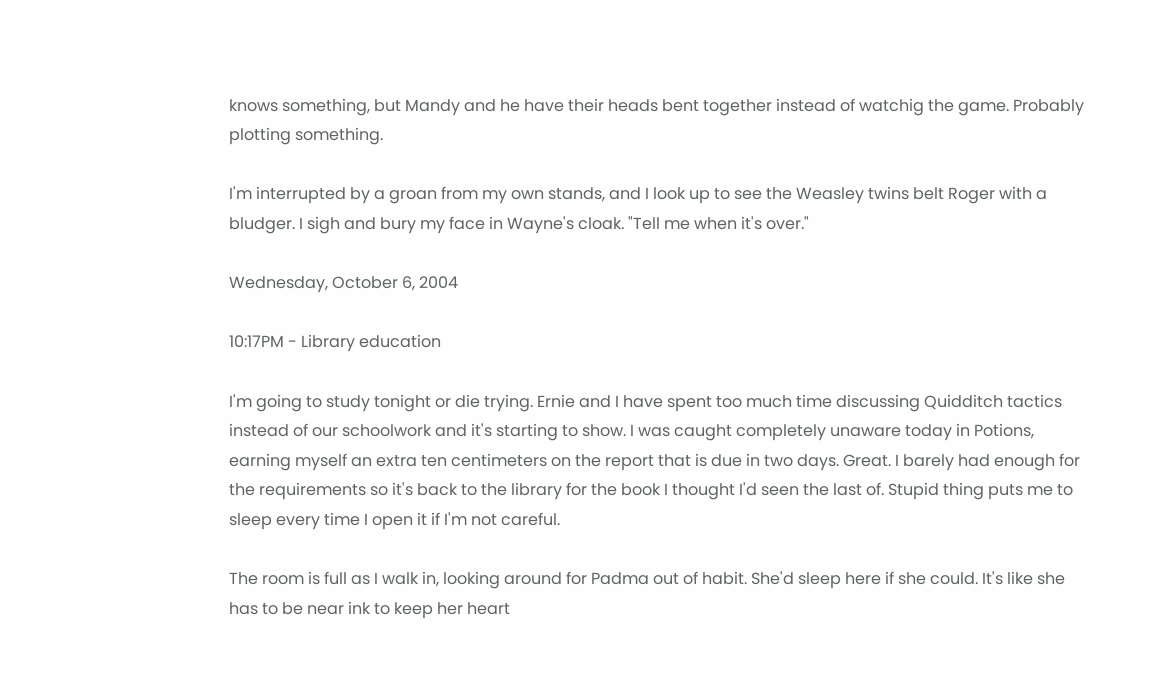knows something, but Mandy and he have their heads bent together instead of watchig the game. Probably plotting something.

I'm interrupted by a groan from my own stands, and I look up to see the Weasley twins belt Roger with a bludger. I sigh and bury my face in Wayne's cloak. "Tell me when it's over."

Wednesday, October 6, 2004

10:17PM - Library education

I'm going to study tonight or die trying. Ernie and I have spent too much time discussing Quidditch tactics instead of our schoolwork and it's starting to show. I was caught completely unaware today in Potions, earning myself an extra ten centimeters on the report that is due in two days. Great. I barely had enough for the requirements so it's back to the library for the book I thought I'd seen the last of. Stupid thing puts me to sleep every time I open it if I'm not careful.

The room is full as I walk in, looking around for Padma out of habit. She'd sleep here if she could. It's like she has to be near ink to keep her heart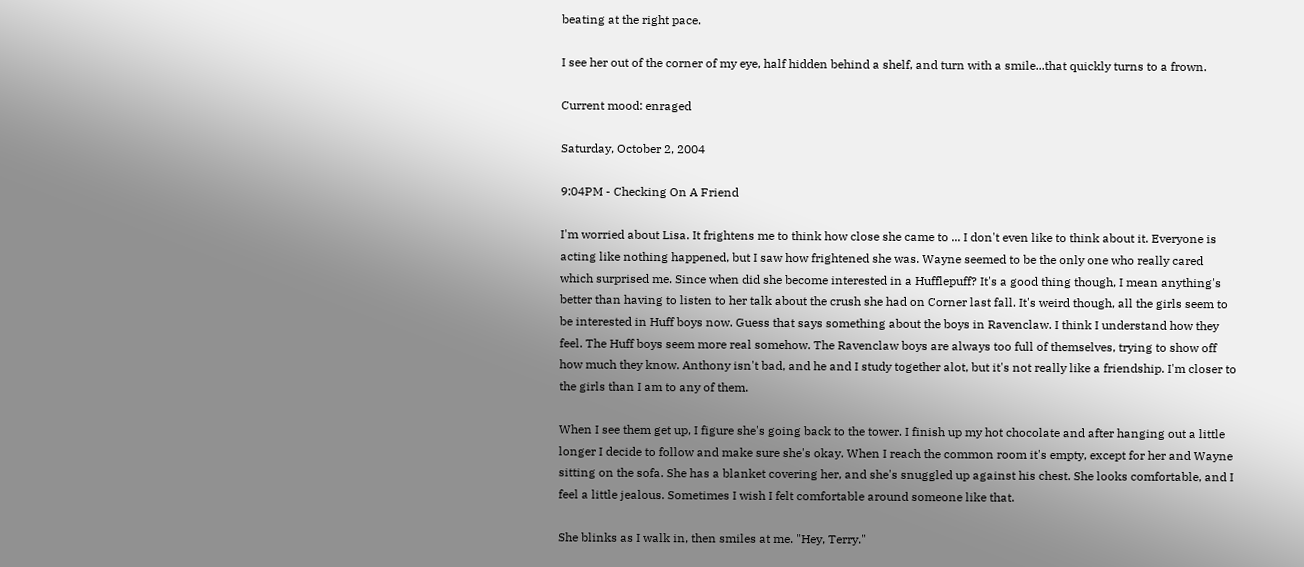beating at the right pace.

I see her out of the corner of my eye, half hidden behind a shelf, and turn with a smile...that quickly turns to a frown.

Current mood: enraged

Saturday, October 2, 2004

9:04PM - Checking On A Friend

I'm worried about Lisa. It frightens me to think how close she came to ... I don't even like to think about it. Everyone is acting like nothing happened, but I saw how frightened she was. Wayne seemed to be the only one who really cared which surprised me. Since when did she become interested in a Hufflepuff? It's a good thing though, I mean anything's better than having to listen to her talk about the crush she had on Corner last fall. It's weird though, all the girls seem to be interested in Huff boys now. Guess that says something about the boys in Ravenclaw. I think I understand how they feel. The Huff boys seem more real somehow. The Ravenclaw boys are always too full of themselves, trying to show off how much they know. Anthony isn't bad, and he and I study together alot, but it's not really like a friendship. I'm closer to the girls than I am to any of them.

When I see them get up, I figure she's going back to the tower. I finish up my hot chocolate and after hanging out a little longer I decide to follow and make sure she's okay. When I reach the common room it's empty, except for her and Wayne sitting on the sofa. She has a blanket covering her, and she's snuggled up against his chest. She looks comfortable, and I feel a little jealous. Sometimes I wish I felt comfortable around someone like that.

She blinks as I walk in, then smiles at me. "Hey, Terry."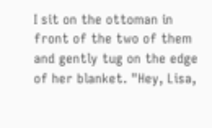I sit on the ottoman in front of the two of them and gently tug on the edge of her blanket. "Hey, Lisa,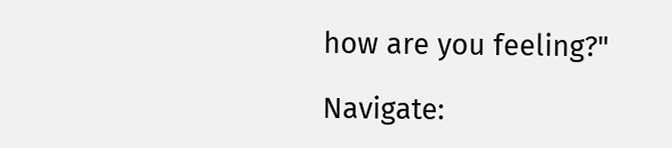how are you feeling?"

Navigate: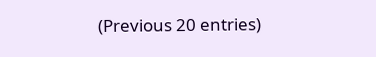(Previous 20 entries)